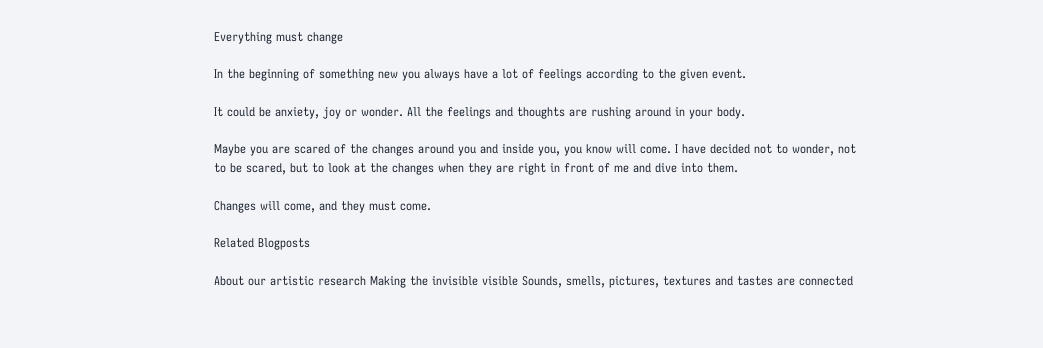Everything must change

In the beginning of something new you always have a lot of feelings according to the given event.

It could be anxiety, joy or wonder. All the feelings and thoughts are rushing around in your body.

Maybe you are scared of the changes around you and inside you, you know will come. I have decided not to wonder, not to be scared, but to look at the changes when they are right in front of me and dive into them.

Changes will come, and they must come.

Related Blogposts

About our artistic research Making the invisible visible Sounds, smells, pictures, textures and tastes are connected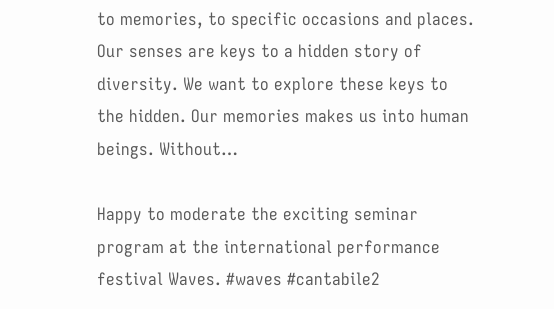to memories, to specific occasions and places. Our senses are keys to a hidden story of diversity. We want to explore these keys to the hidden. Our memories makes us into human beings. Without…

Happy to moderate the exciting seminar program at the international performance festival Waves. #waves #cantabile2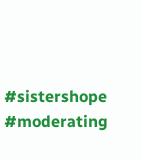#sistershope #moderating